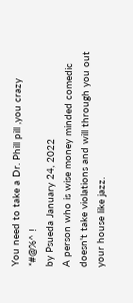You need to take a Dr. Phill pill ,you crazy *#@%^ !
by Psueda January 24, 2022
A person who is wise money minded comedic doesn't take violations and will through you out your house like jazz.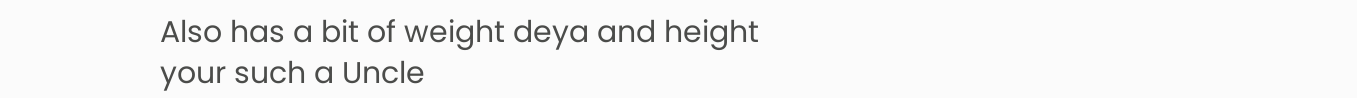Also has a bit of weight deya and height
your such a Uncle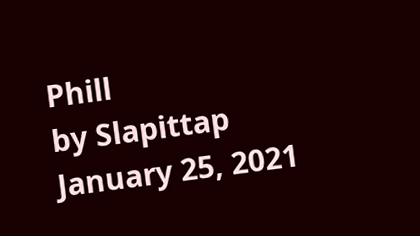Phill
by Slapittap January 25, 2021